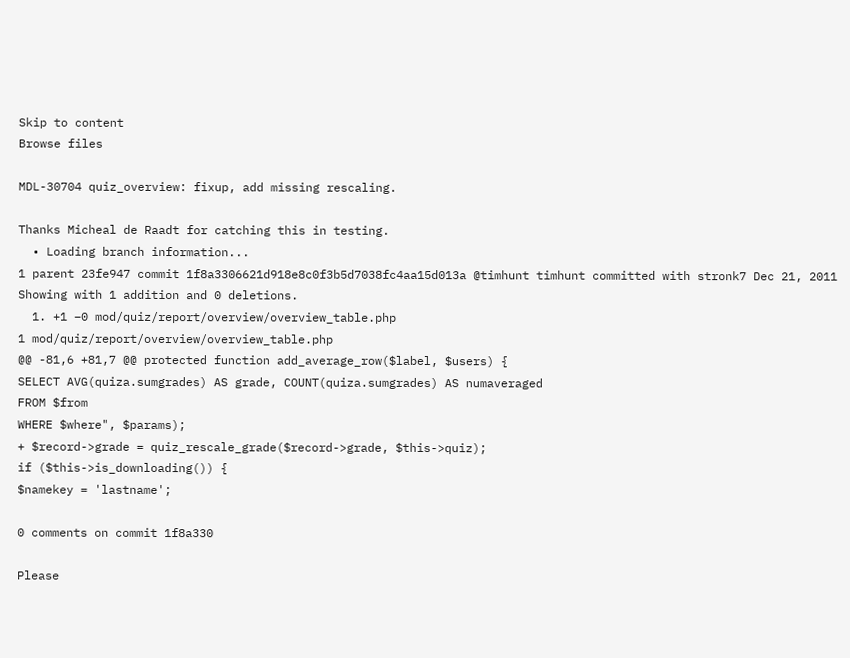Skip to content
Browse files

MDL-30704 quiz_overview: fixup, add missing rescaling.

Thanks Micheal de Raadt for catching this in testing.
  • Loading branch information...
1 parent 23fe947 commit 1f8a3306621d918e8c0f3b5d7038fc4aa15d013a @timhunt timhunt committed with stronk7 Dec 21, 2011
Showing with 1 addition and 0 deletions.
  1. +1 −0 mod/quiz/report/overview/overview_table.php
1 mod/quiz/report/overview/overview_table.php
@@ -81,6 +81,7 @@ protected function add_average_row($label, $users) {
SELECT AVG(quiza.sumgrades) AS grade, COUNT(quiza.sumgrades) AS numaveraged
FROM $from
WHERE $where", $params);
+ $record->grade = quiz_rescale_grade($record->grade, $this->quiz);
if ($this->is_downloading()) {
$namekey = 'lastname';

0 comments on commit 1f8a330

Please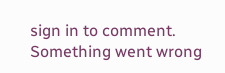sign in to comment.
Something went wrong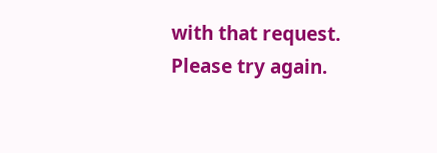with that request. Please try again.